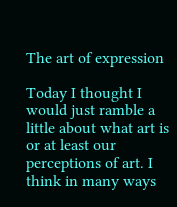The art of expression

Today I thought I would just ramble a little about what art is or at least our perceptions of art. I think in many ways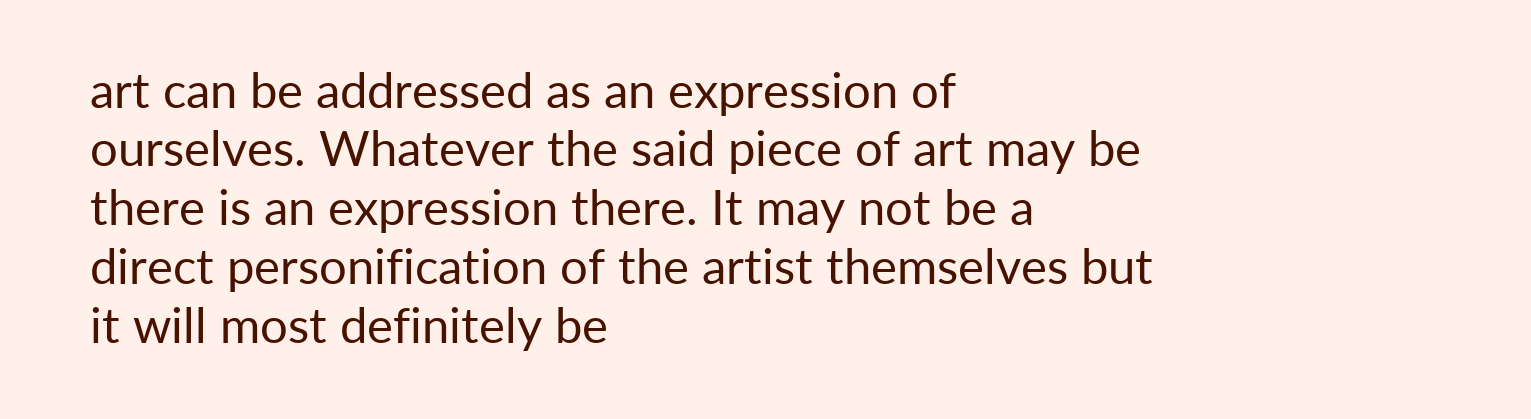art can be addressed as an expression of ourselves. Whatever the said piece of art may be there is an expression there. It may not be a direct personification of the artist themselves but it will most definitely be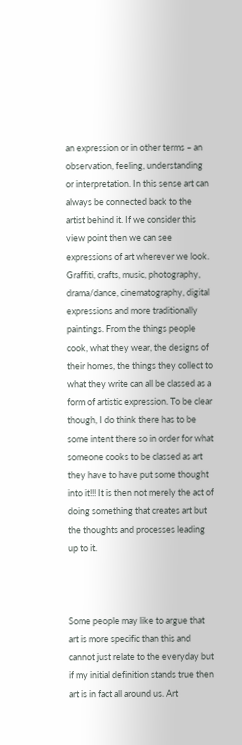an expression or in other terms – an observation, feeling, understanding or interpretation. In this sense art can always be connected back to the artist behind it. If we consider this view point then we can see expressions of art wherever we look. Graffiti, crafts, music, photography, drama/dance, cinematography, digital expressions and more traditionally paintings. From the things people cook, what they wear, the designs of their homes, the things they collect to what they write can all be classed as a form of artistic expression. To be clear though, I do think there has to be some intent there so in order for what someone cooks to be classed as art they have to have put some thought into it!!! It is then not merely the act of doing something that creates art but the thoughts and processes leading up to it.



Some people may like to argue that art is more specific than this and cannot just relate to the everyday but if my initial definition stands true then art is in fact all around us. Art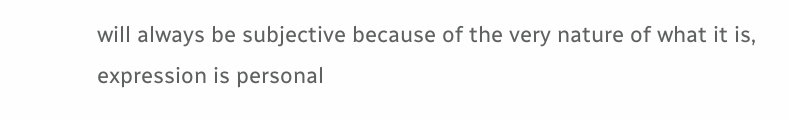will always be subjective because of the very nature of what it is, expression is personal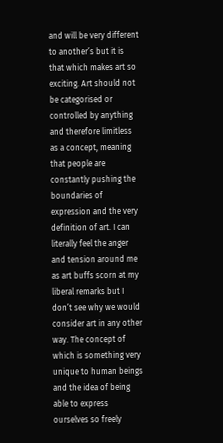and will be very different to another’s but it is that which makes art so exciting. Art should not be categorised or controlled by anything and therefore limitless as a concept, meaning that people are constantly pushing the boundaries of expression and the very definition of art. I can literally feel the anger and tension around me as art buffs scorn at my liberal remarks but I don’t see why we would consider art in any other way. The concept of which is something very unique to human beings and the idea of being able to express ourselves so freely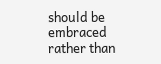should be embraced rather than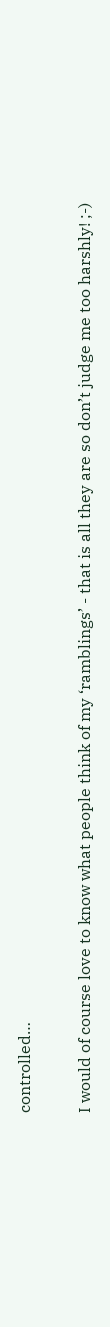controlled…

I would of course love to know what people think of my ‘ramblings’ - that is all they are so don’t judge me too harshly! ;-)